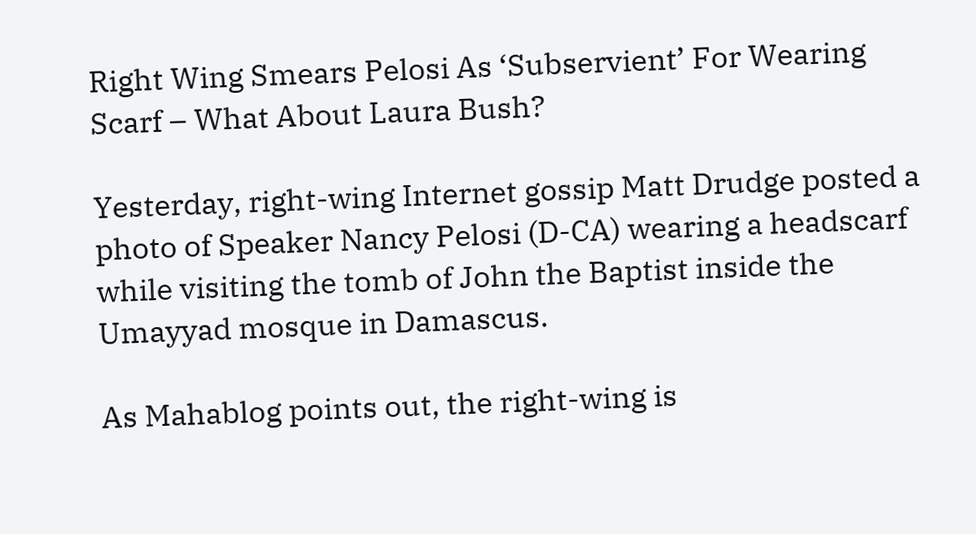Right Wing Smears Pelosi As ‘Subservient’ For Wearing Scarf – What About Laura Bush?

Yesterday, right-wing Internet gossip Matt Drudge posted a photo of Speaker Nancy Pelosi (D-CA) wearing a headscarf while visiting the tomb of John the Baptist inside the Umayyad mosque in Damascus.

As Mahablog points out, the right-wing is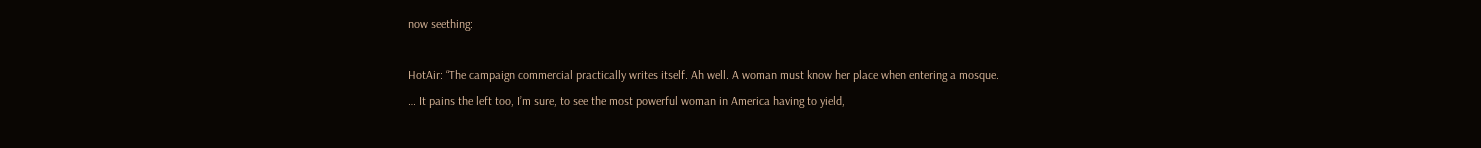now seething:

HotAir: “The campaign commercial practically writes itself. Ah well. A woman must know her place when entering a mosque. … It pains the left too, I’m sure, to see the most powerful woman in America having to yield,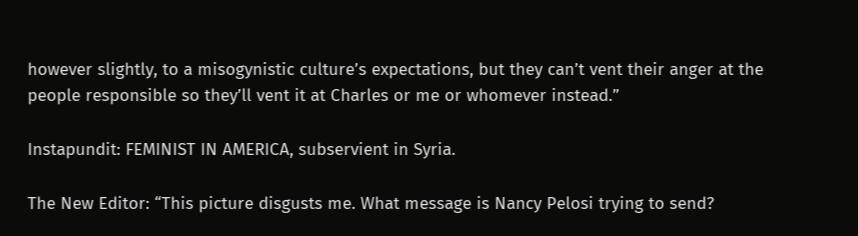however slightly, to a misogynistic culture’s expectations, but they can’t vent their anger at the people responsible so they’ll vent it at Charles or me or whomever instead.”

Instapundit: FEMINIST IN AMERICA, subservient in Syria.

The New Editor: “This picture disgusts me. What message is Nancy Pelosi trying to send?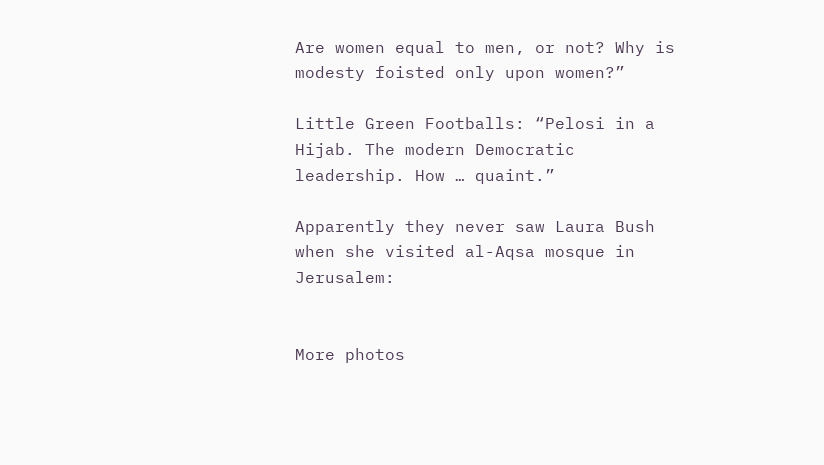Are women equal to men, or not? Why is modesty foisted only upon women?”

Little Green Footballs: “Pelosi in a Hijab. The modern Democratic leadership. How … quaint.”

Apparently they never saw Laura Bush when she visited al-Aqsa mosque in Jerusalem:


More photos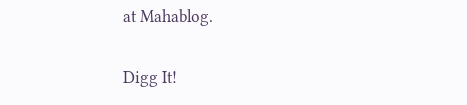at Mahablog.

Digg It!